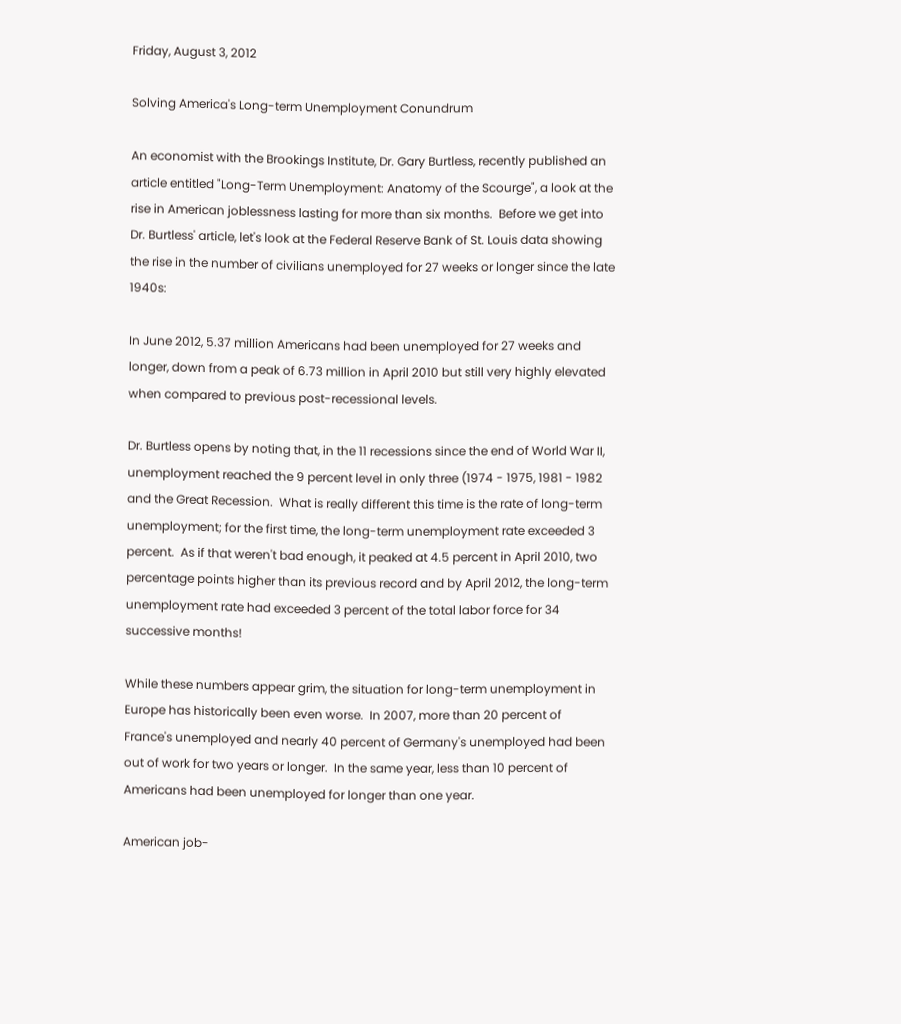Friday, August 3, 2012

Solving America's Long-term Unemployment Conundrum

An economist with the Brookings Institute, Dr. Gary Burtless, recently published an article entitled "Long-Term Unemployment: Anatomy of the Scourge", a look at the rise in American joblessness lasting for more than six months.  Before we get into Dr. Burtless' article, let's look at the Federal Reserve Bank of St. Louis data showing the rise in the number of civilians unemployed for 27 weeks or longer since the late 1940s:

In June 2012, 5.37 million Americans had been unemployed for 27 weeks and longer, down from a peak of 6.73 million in April 2010 but still very highly elevated when compared to previous post-recessional levels.

Dr. Burtless opens by noting that, in the 11 recessions since the end of World War II, unemployment reached the 9 percent level in only three (1974 - 1975, 1981 - 1982 and the Great Recession.  What is really different this time is the rate of long-term unemployment; for the first time, the long-term unemployment rate exceeded 3 percent.  As if that weren't bad enough, it peaked at 4.5 percent in April 2010, two percentage points higher than its previous record and by April 2012, the long-term unemployment rate had exceeded 3 percent of the total labor force for 34 successive months!

While these numbers appear grim, the situation for long-term unemployment in Europe has historically been even worse.  In 2007, more than 20 percent of France's unemployed and nearly 40 percent of Germany's unemployed had been out of work for two years or longer.  In the same year, less than 10 percent of Americans had been unemployed for longer than one year.

American job-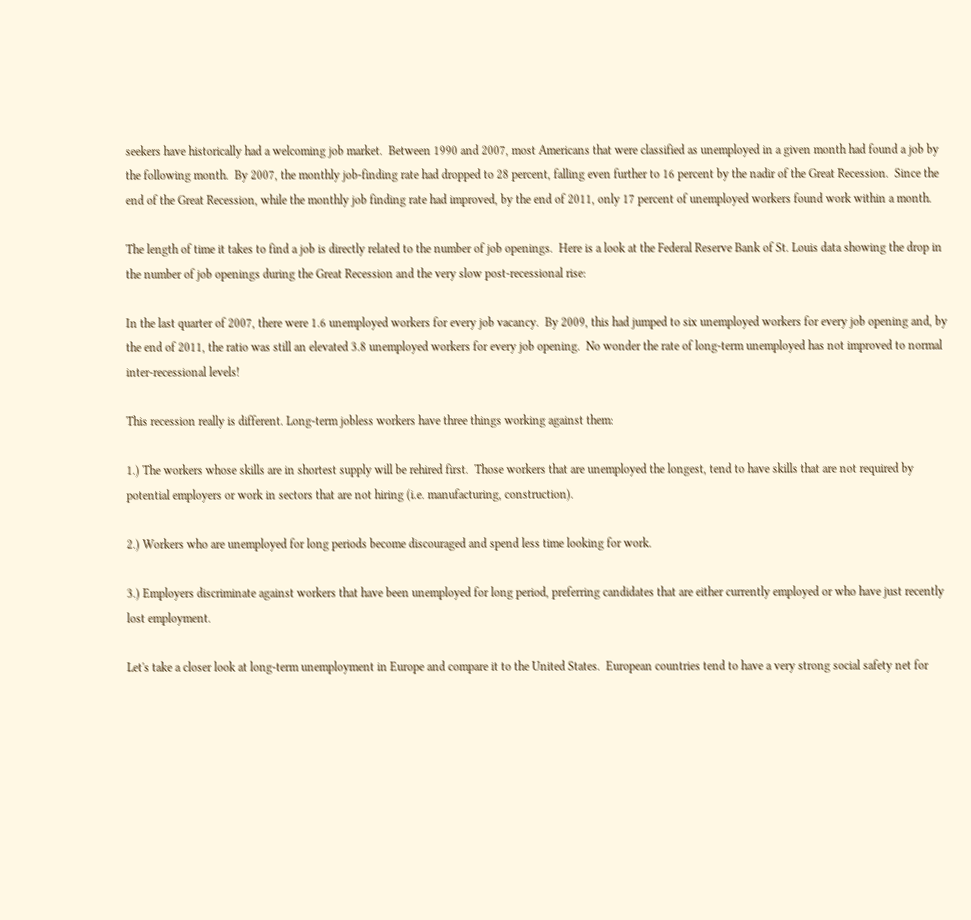seekers have historically had a welcoming job market.  Between 1990 and 2007, most Americans that were classified as unemployed in a given month had found a job by the following month.  By 2007, the monthly job-finding rate had dropped to 28 percent, falling even further to 16 percent by the nadir of the Great Recession.  Since the end of the Great Recession, while the monthly job finding rate had improved, by the end of 2011, only 17 percent of unemployed workers found work within a month.

The length of time it takes to find a job is directly related to the number of job openings.  Here is a look at the Federal Reserve Bank of St. Louis data showing the drop in the number of job openings during the Great Recession and the very slow post-recessional rise:

In the last quarter of 2007, there were 1.6 unemployed workers for every job vacancy.  By 2009, this had jumped to six unemployed workers for every job opening and, by the end of 2011, the ratio was still an elevated 3.8 unemployed workers for every job opening.  No wonder the rate of long-term unemployed has not improved to normal inter-recessional levels!

This recession really is different. Long-term jobless workers have three things working against them:

1.) The workers whose skills are in shortest supply will be rehired first.  Those workers that are unemployed the longest, tend to have skills that are not required by potential employers or work in sectors that are not hiring (i.e. manufacturing, construction).

2.) Workers who are unemployed for long periods become discouraged and spend less time looking for work.

3.) Employers discriminate against workers that have been unemployed for long period, preferring candidates that are either currently employed or who have just recently lost employment.

Let's take a closer look at long-term unemployment in Europe and compare it to the United States.  European countries tend to have a very strong social safety net for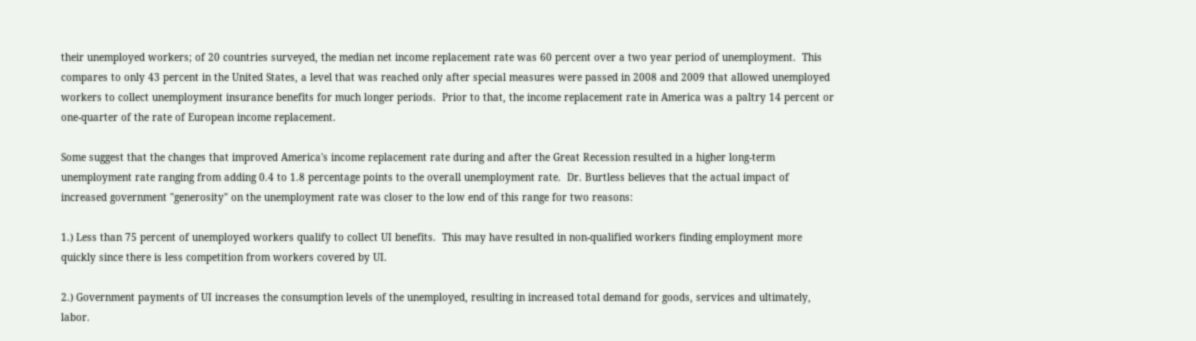their unemployed workers; of 20 countries surveyed, the median net income replacement rate was 60 percent over a two year period of unemployment.  This compares to only 43 percent in the United States, a level that was reached only after special measures were passed in 2008 and 2009 that allowed unemployed workers to collect unemployment insurance benefits for much longer periods.  Prior to that, the income replacement rate in America was a paltry 14 percent or one-quarter of the rate of European income replacement.

Some suggest that the changes that improved America's income replacement rate during and after the Great Recession resulted in a higher long-term unemployment rate ranging from adding 0.4 to 1.8 percentage points to the overall unemployment rate.  Dr. Burtless believes that the actual impact of increased government "generosity" on the unemployment rate was closer to the low end of this range for two reasons:

1.) Less than 75 percent of unemployed workers qualify to collect UI benefits.  This may have resulted in non-qualified workers finding employment more quickly since there is less competition from workers covered by UI.

2.) Government payments of UI increases the consumption levels of the unemployed, resulting in increased total demand for goods, services and ultimately, labor.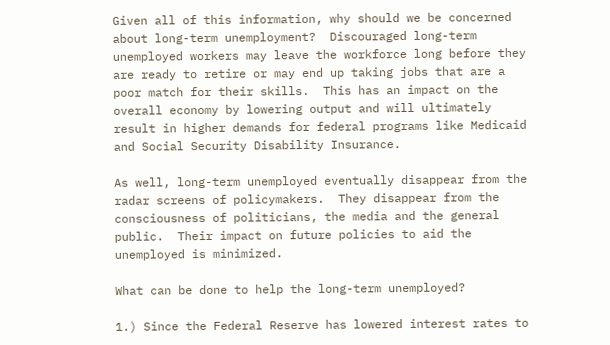Given all of this information, why should we be concerned about long-term unemployment?  Discouraged long-term unemployed workers may leave the workforce long before they are ready to retire or may end up taking jobs that are a poor match for their skills.  This has an impact on the overall economy by lowering output and will ultimately result in higher demands for federal programs like Medicaid and Social Security Disability Insurance.

As well, long-term unemployed eventually disappear from the radar screens of policymakers.  They disappear from the consciousness of politicians, the media and the general public.  Their impact on future policies to aid the unemployed is minimized.

What can be done to help the long-term unemployed?

1.) Since the Federal Reserve has lowered interest rates to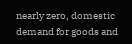nearly zero, domestic demand for goods and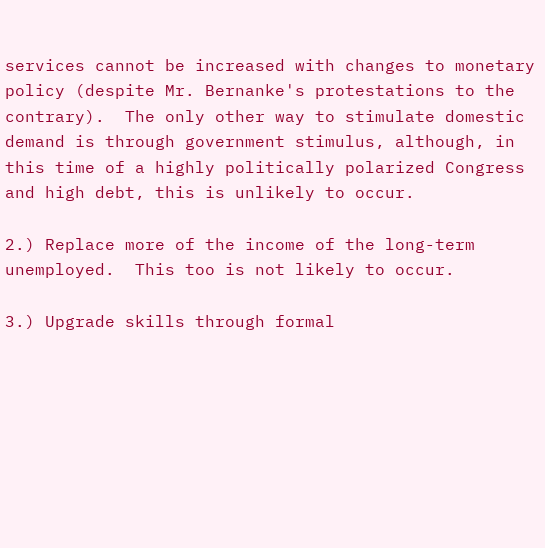services cannot be increased with changes to monetary policy (despite Mr. Bernanke's protestations to the contrary).  The only other way to stimulate domestic demand is through government stimulus, although, in this time of a highly politically polarized Congress and high debt, this is unlikely to occur.

2.) Replace more of the income of the long-term unemployed.  This too is not likely to occur.

3.) Upgrade skills through formal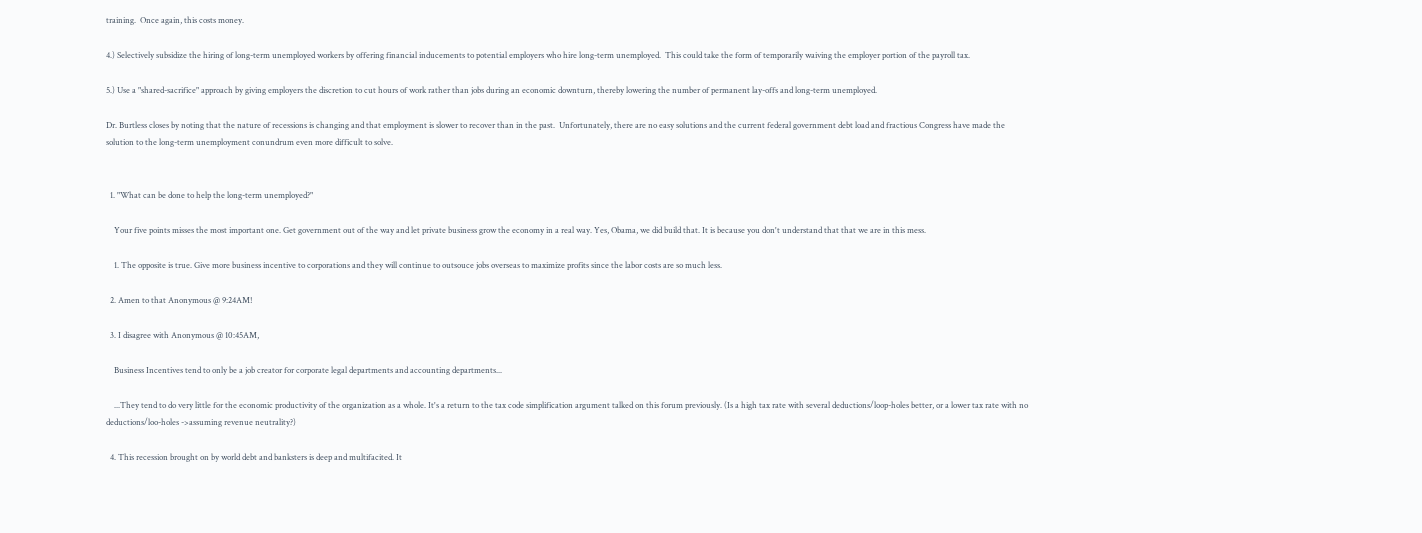training.  Once again, this costs money.

4.) Selectively subsidize the hiring of long-term unemployed workers by offering financial inducements to potential employers who hire long-term unemployed.  This could take the form of temporarily waiving the employer portion of the payroll tax.

5.) Use a "shared-sacrifice" approach by giving employers the discretion to cut hours of work rather than jobs during an economic downturn, thereby lowering the number of permanent lay-offs and long-term unemployed.

Dr. Burtless closes by noting that the nature of recessions is changing and that employment is slower to recover than in the past.  Unfortunately, there are no easy solutions and the current federal government debt load and fractious Congress have made the solution to the long-term unemployment conundrum even more difficult to solve.


  1. "What can be done to help the long-term unemployed?"

    Your five points misses the most important one. Get government out of the way and let private business grow the economy in a real way. Yes, Obama, we did build that. It is because you don't understand that that we are in this mess.

    1. The opposite is true. Give more business incentive to corporations and they will continue to outsouce jobs overseas to maximize profits since the labor costs are so much less.

  2. Amen to that Anonymous @ 9:24AM!

  3. I disagree with Anonymous @ 10:45AM,

    Business Incentives tend to only be a job creator for corporate legal departments and accounting departments...

    ...They tend to do very little for the economic productivity of the organization as a whole. It's a return to the tax code simplification argument talked on this forum previously. (Is a high tax rate with several deductions/loop-holes better, or a lower tax rate with no deductions/loo-holes ->assuming revenue neutrality?)

  4. This recession brought on by world debt and banksters is deep and multifacited. It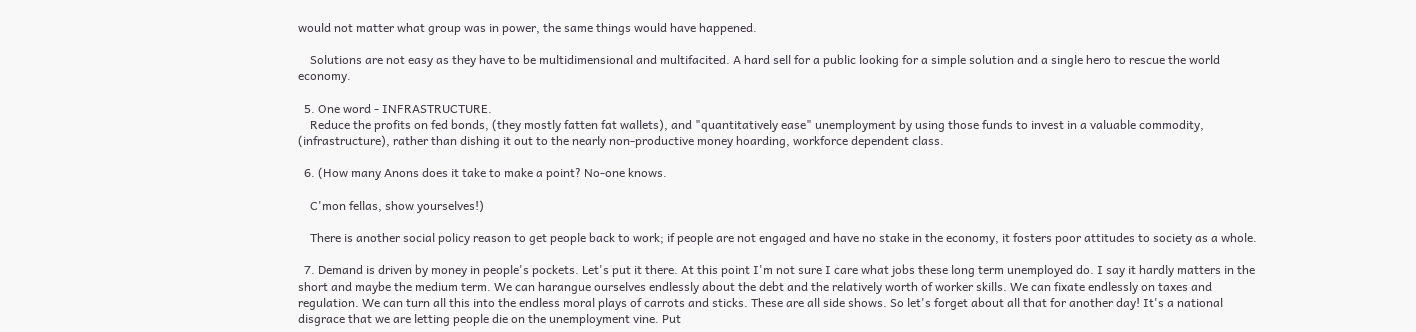would not matter what group was in power, the same things would have happened.

    Solutions are not easy as they have to be multidimensional and multifacited. A hard sell for a public looking for a simple solution and a single hero to rescue the world economy.

  5. One word - INFRASTRUCTURE.
    Reduce the profits on fed bonds, (they mostly fatten fat wallets), and "quantitatively ease" unemployment by using those funds to invest in a valuable commodity, (infrastructure), rather than dishing it out to the nearly non-productive money hoarding, workforce dependent class.

  6. (How many Anons does it take to make a point? No-one knows.

    C'mon fellas, show yourselves!)

    There is another social policy reason to get people back to work; if people are not engaged and have no stake in the economy, it fosters poor attitudes to society as a whole.

  7. Demand is driven by money in people's pockets. Let's put it there. At this point I'm not sure I care what jobs these long term unemployed do. I say it hardly matters in the short and maybe the medium term. We can harangue ourselves endlessly about the debt and the relatively worth of worker skills. We can fixate endlessly on taxes and regulation. We can turn all this into the endless moral plays of carrots and sticks. These are all side shows. So let's forget about all that for another day! It's a national disgrace that we are letting people die on the unemployment vine. Put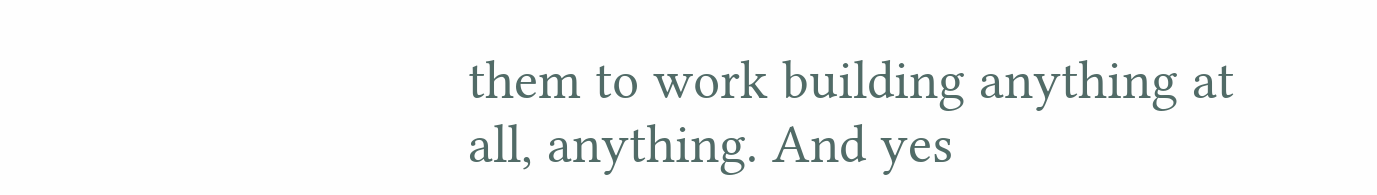them to work building anything at all, anything. And yes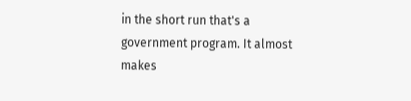in the short run that's a government program. It almost makes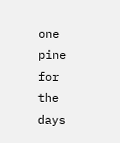one pine for the days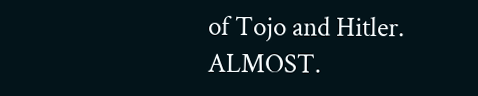of Tojo and Hitler. ALMOST.